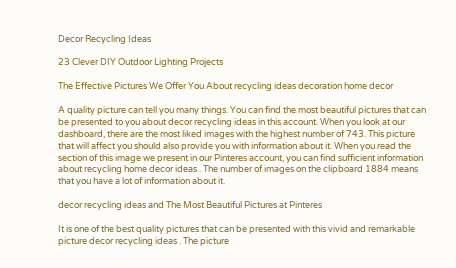Decor Recycling Ideas

23 Clever DIY Outdoor Lighting Projects

The Effective Pictures We Offer You About recycling ideas decoration home decor

A quality picture can tell you many things. You can find the most beautiful pictures that can be presented to you about decor recycling ideas in this account. When you look at our dashboard, there are the most liked images with the highest number of 743. This picture that will affect you should also provide you with information about it. When you read the section of this image we present in our Pinteres account, you can find sufficient information about recycling home decor ideas . The number of images on the clipboard 1884 means that you have a lot of information about it.

decor recycling ideas and The Most Beautiful Pictures at Pinteres

It is one of the best quality pictures that can be presented with this vivid and remarkable picture decor recycling ideas . The picture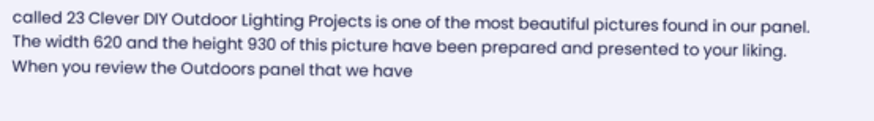called 23 Clever DIY Outdoor Lighting Projects is one of the most beautiful pictures found in our panel. The width 620 and the height 930 of this picture have been prepared and presented to your liking. When you review the Outdoors panel that we have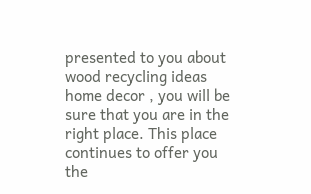presented to you about wood recycling ideas home decor , you will be sure that you are in the right place. This place continues to offer you the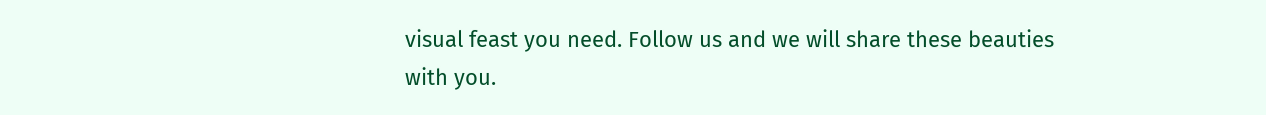visual feast you need. Follow us and we will share these beauties with you.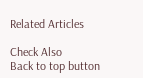Related Articles

Check Also
Back to top button